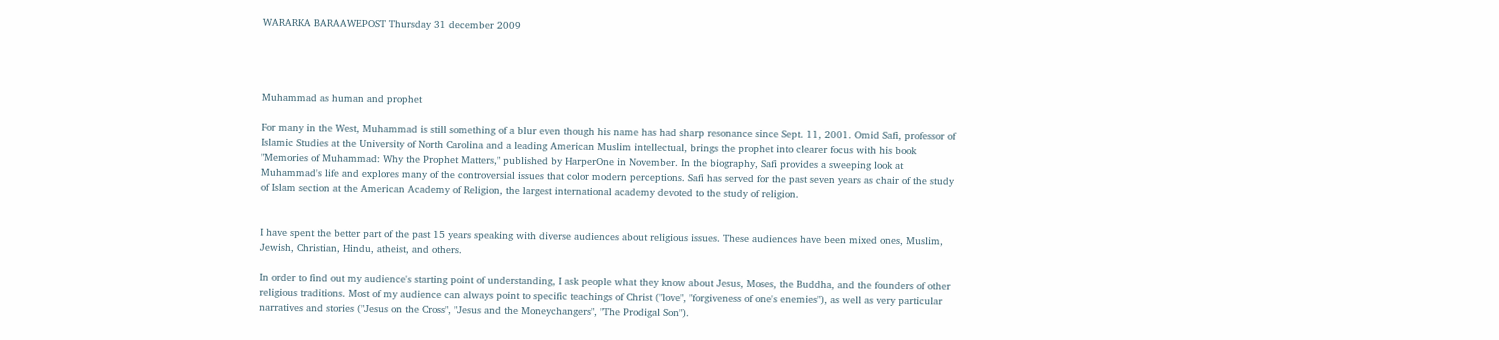WARARKA BARAAWEPOST Thursday 31 december 2009




Muhammad as human and prophet

For many in the West, Muhammad is still something of a blur even though his name has had sharp resonance since Sept. 11, 2001. Omid Safi, professor of Islamic Studies at the University of North Carolina and a leading American Muslim intellectual, brings the prophet into clearer focus with his book "Memories of Muhammad: Why the Prophet Matters," published by HarperOne in November. In the biography, Safi provides a sweeping look at Muhammad's life and explores many of the controversial issues that color modern perceptions. Safi has served for the past seven years as chair of the study of Islam section at the American Academy of Religion, the largest international academy devoted to the study of religion.


I have spent the better part of the past 15 years speaking with diverse audiences about religious issues. These audiences have been mixed ones, Muslim, Jewish, Christian, Hindu, atheist, and others.

In order to find out my audience's starting point of understanding, I ask people what they know about Jesus, Moses, the Buddha, and the founders of other religious traditions. Most of my audience can always point to specific teachings of Christ ("love", "forgiveness of one's enemies"), as well as very particular narratives and stories ("Jesus on the Cross", "Jesus and the Moneychangers", "The Prodigal Son").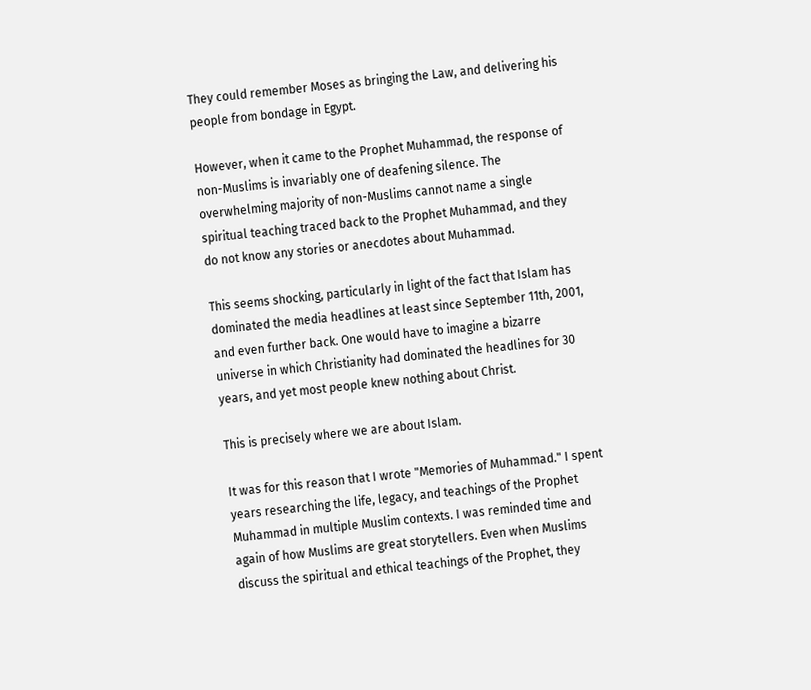They could remember Moses as bringing the Law, and delivering his people from bondage in Egypt.

However, when it came to the Prophet Muhammad, the response of non-Muslims is invariably one of deafening silence. The overwhelming majority of non-Muslims cannot name a single spiritual teaching traced back to the Prophet Muhammad, and they do not know any stories or anecdotes about Muhammad.

This seems shocking, particularly in light of the fact that Islam has dominated the media headlines at least since September 11th, 2001, and even further back. One would have to imagine a bizarre universe in which Christianity had dominated the headlines for 30 years, and yet most people knew nothing about Christ.

This is precisely where we are about Islam.

It was for this reason that I wrote "Memories of Muhammad." I spent years researching the life, legacy, and teachings of the Prophet Muhammad in multiple Muslim contexts. I was reminded time and again of how Muslims are great storytellers. Even when Muslims discuss the spiritual and ethical teachings of the Prophet, they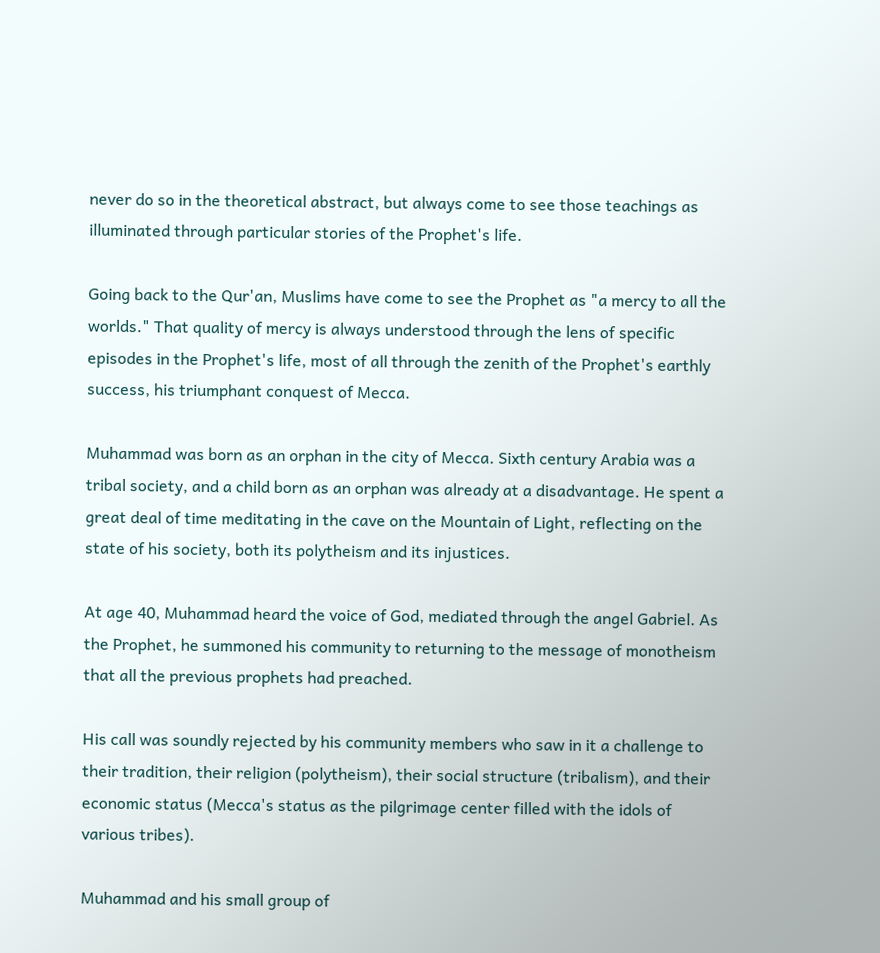never do so in the theoretical abstract, but always come to see those teachings as illuminated through particular stories of the Prophet's life.

Going back to the Qur'an, Muslims have come to see the Prophet as "a mercy to all the worlds." That quality of mercy is always understood through the lens of specific episodes in the Prophet's life, most of all through the zenith of the Prophet's earthly success, his triumphant conquest of Mecca.

Muhammad was born as an orphan in the city of Mecca. Sixth century Arabia was a tribal society, and a child born as an orphan was already at a disadvantage. He spent a great deal of time meditating in the cave on the Mountain of Light, reflecting on the state of his society, both its polytheism and its injustices.

At age 40, Muhammad heard the voice of God, mediated through the angel Gabriel. As the Prophet, he summoned his community to returning to the message of monotheism that all the previous prophets had preached.

His call was soundly rejected by his community members who saw in it a challenge to their tradition, their religion (polytheism), their social structure (tribalism), and their economic status (Mecca's status as the pilgrimage center filled with the idols of various tribes).

Muhammad and his small group of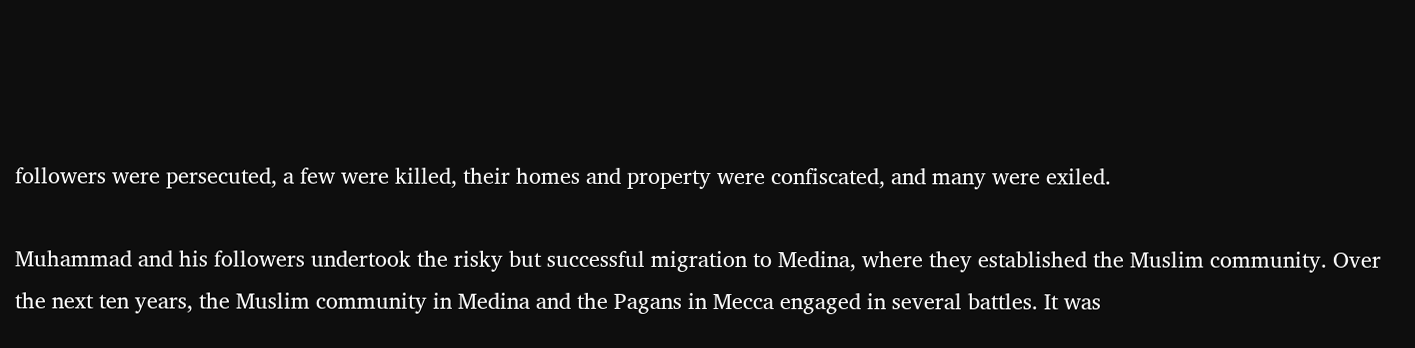followers were persecuted, a few were killed, their homes and property were confiscated, and many were exiled.

Muhammad and his followers undertook the risky but successful migration to Medina, where they established the Muslim community. Over the next ten years, the Muslim community in Medina and the Pagans in Mecca engaged in several battles. It was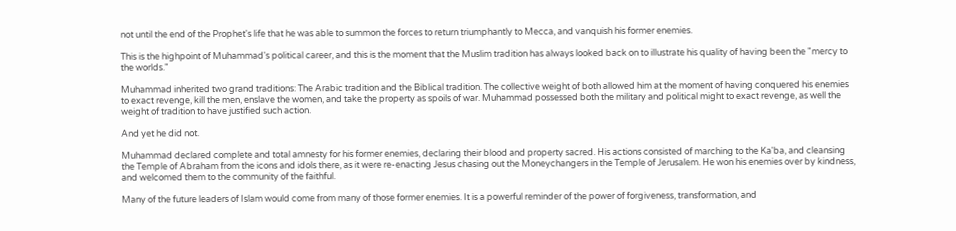not until the end of the Prophet's life that he was able to summon the forces to return triumphantly to Mecca, and vanquish his former enemies.

This is the highpoint of Muhammad's political career, and this is the moment that the Muslim tradition has always looked back on to illustrate his quality of having been the "mercy to the worlds."

Muhammad inherited two grand traditions: The Arabic tradition and the Biblical tradition. The collective weight of both allowed him at the moment of having conquered his enemies to exact revenge, kill the men, enslave the women, and take the property as spoils of war. Muhammad possessed both the military and political might to exact revenge, as well the weight of tradition to have justified such action.

And yet he did not.

Muhammad declared complete and total amnesty for his former enemies, declaring their blood and property sacred. His actions consisted of marching to the Ka'ba, and cleansing the Temple of Abraham from the icons and idols there, as it were re-enacting Jesus chasing out the Moneychangers in the Temple of Jerusalem. He won his enemies over by kindness, and welcomed them to the community of the faithful.

Many of the future leaders of Islam would come from many of those former enemies. It is a powerful reminder of the power of forgiveness, transformation, and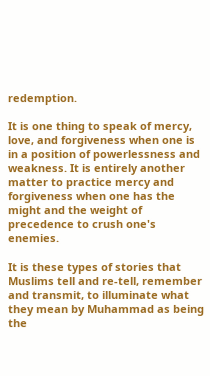redemption.

It is one thing to speak of mercy, love, and forgiveness when one is in a position of powerlessness and weakness. It is entirely another matter to practice mercy and forgiveness when one has the might and the weight of precedence to crush one's enemies.

It is these types of stories that Muslims tell and re-tell, remember and transmit, to illuminate what they mean by Muhammad as being the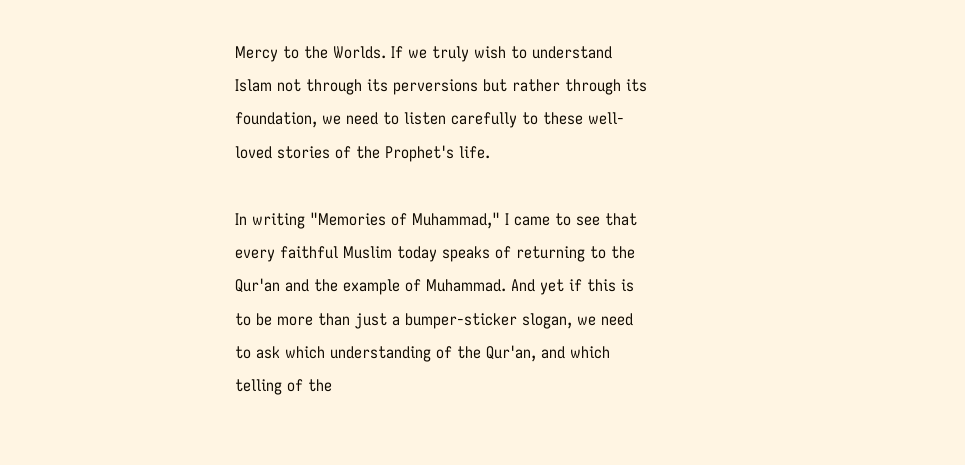Mercy to the Worlds. If we truly wish to understand Islam not through its perversions but rather through its foundation, we need to listen carefully to these well-loved stories of the Prophet's life.

In writing "Memories of Muhammad," I came to see that every faithful Muslim today speaks of returning to the Qur'an and the example of Muhammad. And yet if this is to be more than just a bumper-sticker slogan, we need to ask which understanding of the Qur'an, and which telling of the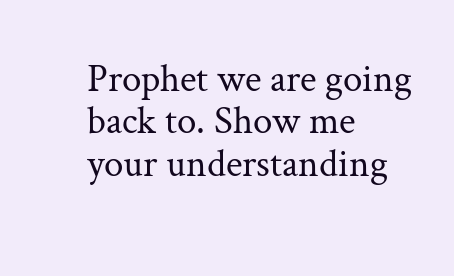Prophet we are going back to. Show me your understanding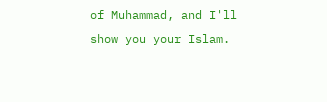of Muhammad, and I'll show you your Islam.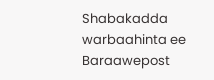Shabakadda warbaahinta ee Baraawepost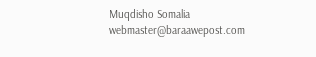Muqdisho Somalia webmaster@baraawepost.com